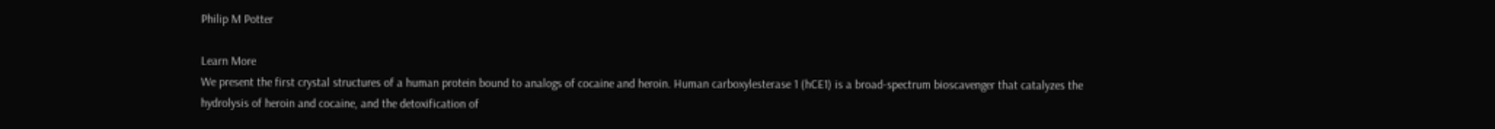Philip M Potter

Learn More
We present the first crystal structures of a human protein bound to analogs of cocaine and heroin. Human carboxylesterase 1 (hCE1) is a broad-spectrum bioscavenger that catalyzes the hydrolysis of heroin and cocaine, and the detoxification of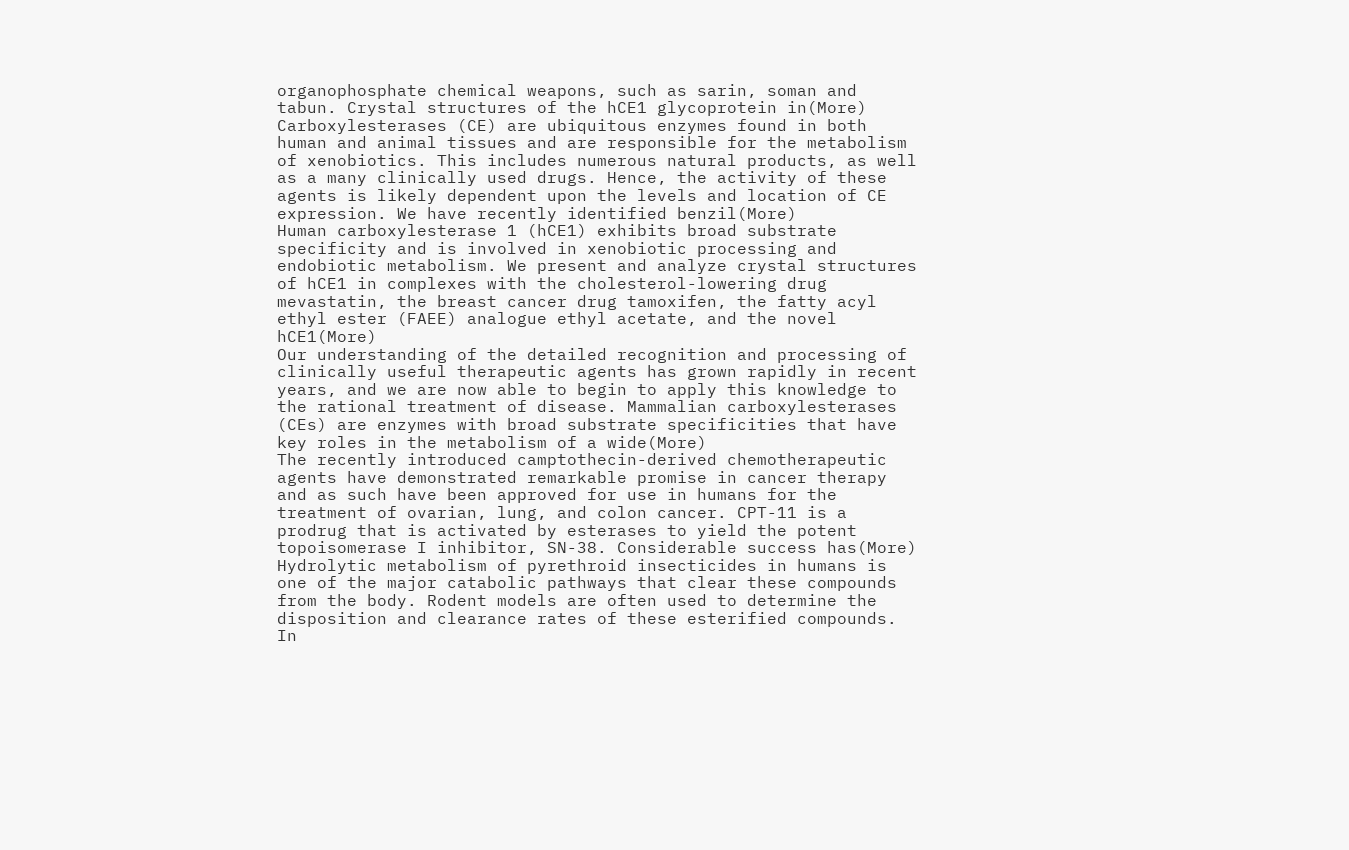organophosphate chemical weapons, such as sarin, soman and tabun. Crystal structures of the hCE1 glycoprotein in(More)
Carboxylesterases (CE) are ubiquitous enzymes found in both human and animal tissues and are responsible for the metabolism of xenobiotics. This includes numerous natural products, as well as a many clinically used drugs. Hence, the activity of these agents is likely dependent upon the levels and location of CE expression. We have recently identified benzil(More)
Human carboxylesterase 1 (hCE1) exhibits broad substrate specificity and is involved in xenobiotic processing and endobiotic metabolism. We present and analyze crystal structures of hCE1 in complexes with the cholesterol-lowering drug mevastatin, the breast cancer drug tamoxifen, the fatty acyl ethyl ester (FAEE) analogue ethyl acetate, and the novel hCE1(More)
Our understanding of the detailed recognition and processing of clinically useful therapeutic agents has grown rapidly in recent years, and we are now able to begin to apply this knowledge to the rational treatment of disease. Mammalian carboxylesterases (CEs) are enzymes with broad substrate specificities that have key roles in the metabolism of a wide(More)
The recently introduced camptothecin-derived chemotherapeutic agents have demonstrated remarkable promise in cancer therapy and as such have been approved for use in humans for the treatment of ovarian, lung, and colon cancer. CPT-11 is a prodrug that is activated by esterases to yield the potent topoisomerase I inhibitor, SN-38. Considerable success has(More)
Hydrolytic metabolism of pyrethroid insecticides in humans is one of the major catabolic pathways that clear these compounds from the body. Rodent models are often used to determine the disposition and clearance rates of these esterified compounds. In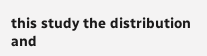this study the distribution and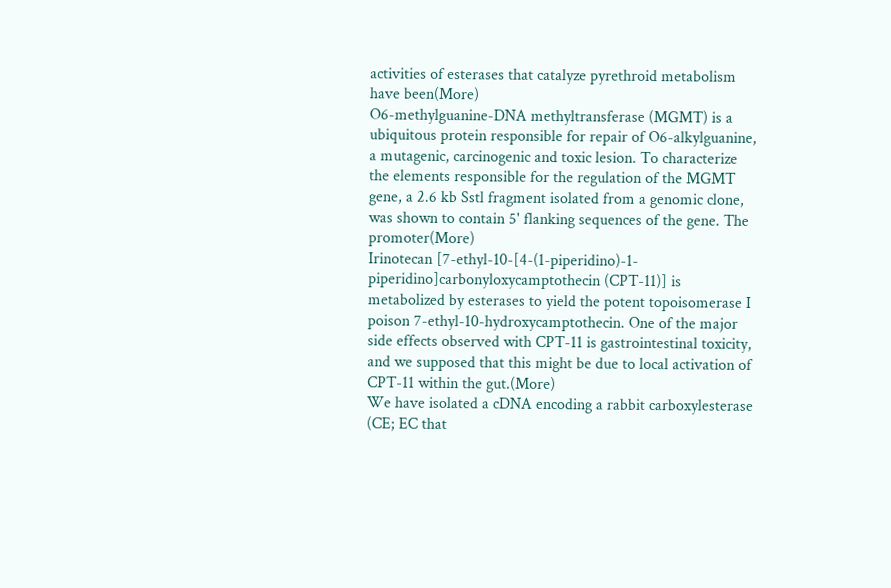activities of esterases that catalyze pyrethroid metabolism have been(More)
O6-methylguanine-DNA methyltransferase (MGMT) is a ubiquitous protein responsible for repair of O6-alkylguanine, a mutagenic, carcinogenic and toxic lesion. To characterize the elements responsible for the regulation of the MGMT gene, a 2.6 kb Sstl fragment isolated from a genomic clone, was shown to contain 5' flanking sequences of the gene. The promoter(More)
Irinotecan [7-ethyl-10-[4-(1-piperidino)-1-piperidino]carbonyloxycamptothecin (CPT-11)] is metabolized by esterases to yield the potent topoisomerase I poison 7-ethyl-10-hydroxycamptothecin. One of the major side effects observed with CPT-11 is gastrointestinal toxicity, and we supposed that this might be due to local activation of CPT-11 within the gut.(More)
We have isolated a cDNA encoding a rabbit carboxylesterase (CE; EC that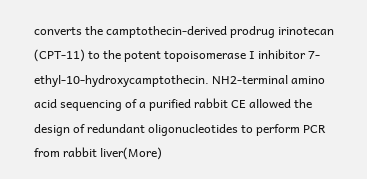converts the camptothecin-derived prodrug irinotecan (CPT-11) to the potent topoisomerase I inhibitor 7-ethyl-10-hydroxycamptothecin. NH2-terminal amino acid sequencing of a purified rabbit CE allowed the design of redundant oligonucleotides to perform PCR from rabbit liver(More)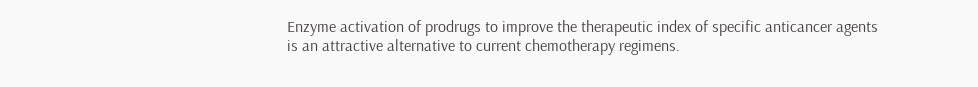Enzyme activation of prodrugs to improve the therapeutic index of specific anticancer agents is an attractive alternative to current chemotherapy regimens.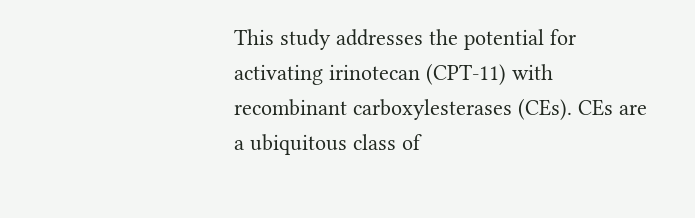This study addresses the potential for activating irinotecan (CPT-11) with recombinant carboxylesterases (CEs). CEs are a ubiquitous class of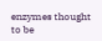enzymes thought to be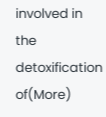involved in the detoxification of(More)